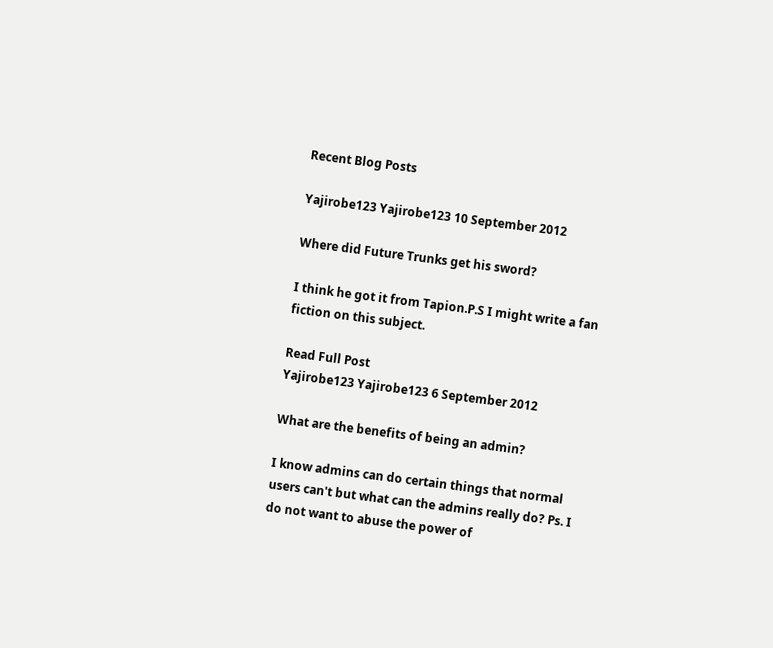Recent Blog Posts

Yajirobe123 Yajirobe123 10 September 2012

Where did Future Trunks get his sword?

I think he got it from Tapion.P.S I might write a fan fiction on this subject.

Read Full Post
Yajirobe123 Yajirobe123 6 September 2012

What are the benefits of being an admin?

I know admins can do certain things that normal users can't but what can the admins really do? Ps. I do not want to abuse the power of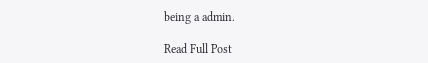being a admin.

Read Full Post